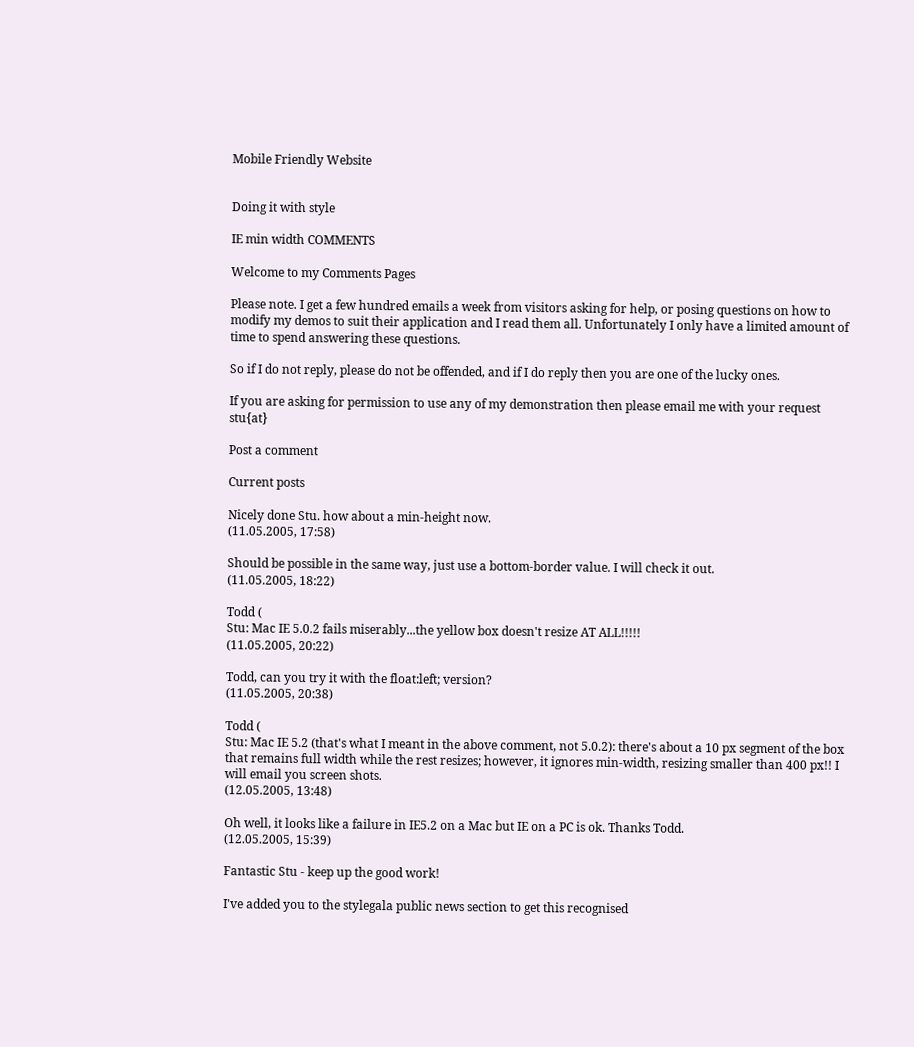Mobile Friendly Website


Doing it with style

IE min width COMMENTS

Welcome to my Comments Pages

Please note. I get a few hundred emails a week from visitors asking for help, or posing questions on how to modify my demos to suit their application and I read them all. Unfortunately I only have a limited amount of time to spend answering these questions.

So if I do not reply, please do not be offended, and if I do reply then you are one of the lucky ones.

If you are asking for permission to use any of my demonstration then please email me with your request stu{at}

Post a comment

Current posts

Nicely done Stu. how about a min-height now.
(11.05.2005, 17:58)

Should be possible in the same way, just use a bottom-border value. I will check it out.
(11.05.2005, 18:22)

Todd (
Stu: Mac IE 5.0.2 fails miserably...the yellow box doesn't resize AT ALL!!!!!
(11.05.2005, 20:22)

Todd, can you try it with the float:left; version?
(11.05.2005, 20:38)

Todd (
Stu: Mac IE 5.2 (that's what I meant in the above comment, not 5.0.2): there's about a 10 px segment of the box that remains full width while the rest resizes; however, it ignores min-width, resizing smaller than 400 px!! I will email you screen shots.
(12.05.2005, 13:48)

Oh well, it looks like a failure in IE5.2 on a Mac but IE on a PC is ok. Thanks Todd.
(12.05.2005, 15:39)

Fantastic Stu - keep up the good work!

I've added you to the stylegala public news section to get this recognised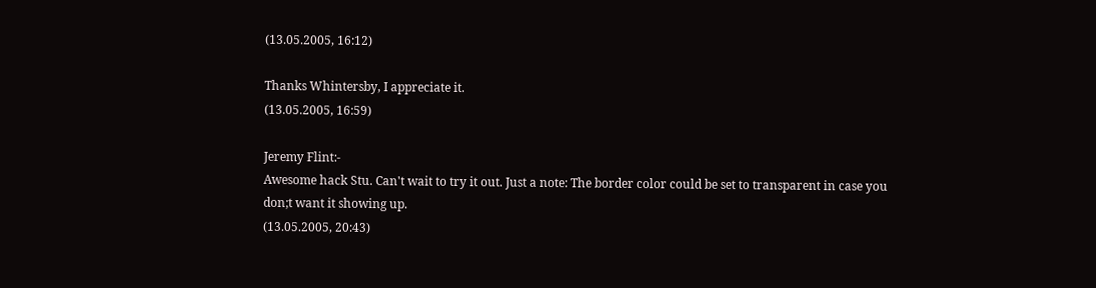(13.05.2005, 16:12)

Thanks Whintersby, I appreciate it.
(13.05.2005, 16:59)

Jeremy Flint:-
Awesome hack Stu. Can't wait to try it out. Just a note: The border color could be set to transparent in case you don;t want it showing up.
(13.05.2005, 20:43)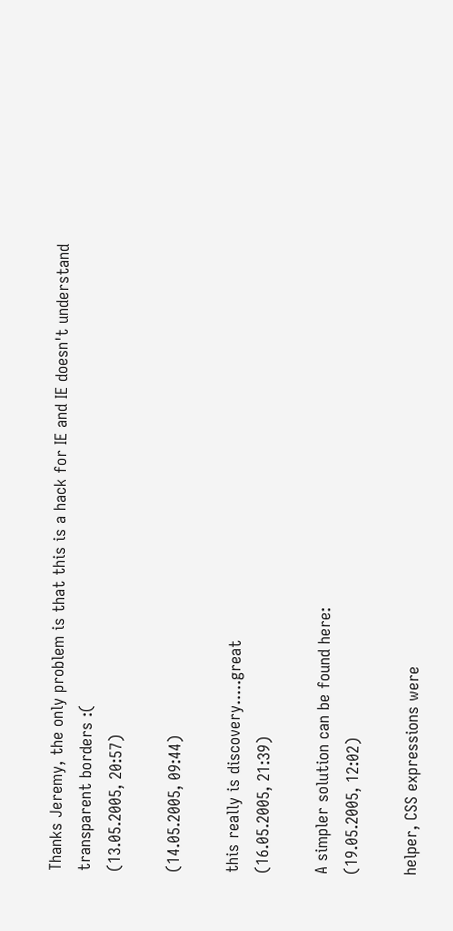Thanks Jeremy, the only problem is that this is a hack for IE and IE doesn't understand transparent borders :(
(13.05.2005, 20:57)

(14.05.2005, 09:44)

this really is discovery.....great
(16.05.2005, 21:39)

A simpler solution can be found here:
(19.05.2005, 12:02)

helper, CSS expressions were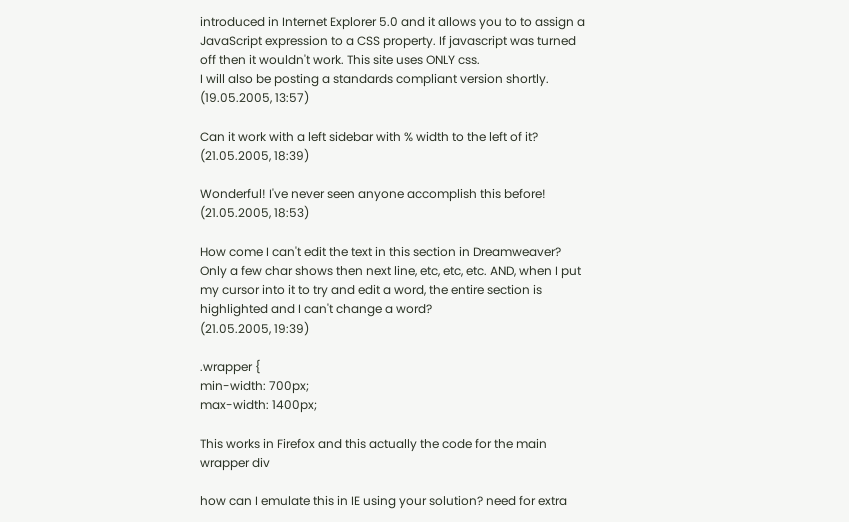introduced in Internet Explorer 5.0 and it allows you to to assign a JavaScript expression to a CSS property. If javascript was turned off then it wouldn't work. This site uses ONLY css.
I will also be posting a standards compliant version shortly.
(19.05.2005, 13:57)

Can it work with a left sidebar with % width to the left of it?
(21.05.2005, 18:39)

Wonderful! I've never seen anyone accomplish this before!
(21.05.2005, 18:53)

How come I can't edit the text in this section in Dreamweaver? Only a few char shows then next line, etc, etc, etc. AND, when I put my cursor into it to try and edit a word, the entire section is highlighted and I can't change a word?
(21.05.2005, 19:39)

.wrapper {
min-width: 700px;
max-width: 1400px;

This works in Firefox and this actually the code for the main wrapper div

how can I emulate this in IE using your solution? need for extra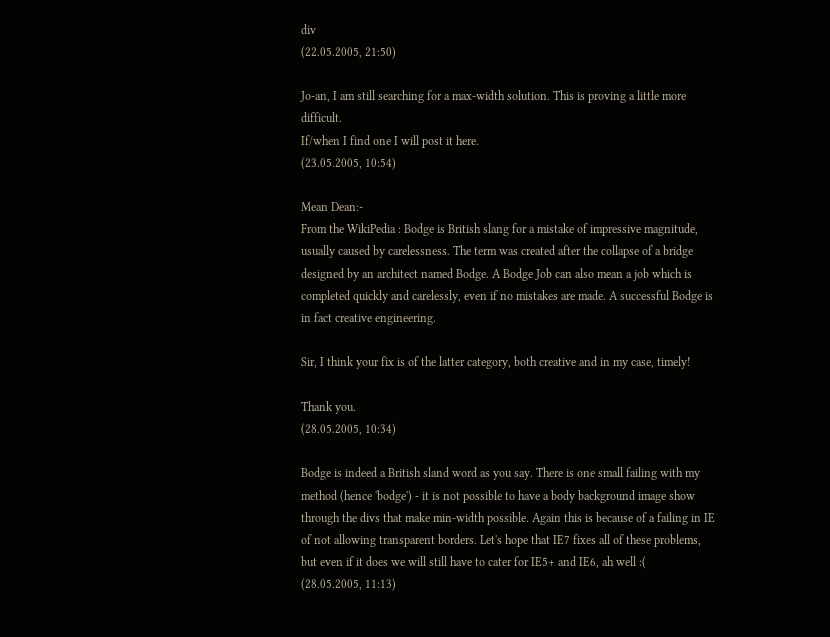div
(22.05.2005, 21:50)

Jo-an, I am still searching for a max-width solution. This is proving a little more difficult.
If/when I find one I will post it here.
(23.05.2005, 10:54)

Mean Dean:-
From the WikiPedia : Bodge is British slang for a mistake of impressive magnitude, usually caused by carelessness. The term was created after the collapse of a bridge designed by an architect named Bodge. A Bodge Job can also mean a job which is completed quickly and carelessly, even if no mistakes are made. A successful Bodge is in fact creative engineering.

Sir, I think your fix is of the latter category, both creative and in my case, timely!

Thank you.
(28.05.2005, 10:34)

Bodge is indeed a British sland word as you say. There is one small failing with my method (hence 'bodge') - it is not possible to have a body background image show through the divs that make min-width possible. Again this is because of a failing in IE of not allowing transparent borders. Let's hope that IE7 fixes all of these problems, but even if it does we will still have to cater for IE5+ and IE6, ah well :(
(28.05.2005, 11:13)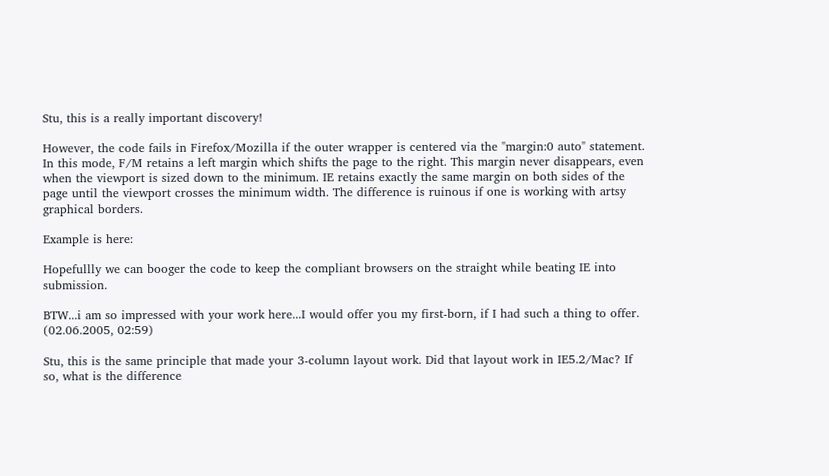Stu, this is a really important discovery!

However, the code fails in Firefox/Mozilla if the outer wrapper is centered via the "margin:0 auto" statement. In this mode, F/M retains a left margin which shifts the page to the right. This margin never disappears, even when the viewport is sized down to the minimum. IE retains exactly the same margin on both sides of the page until the viewport crosses the minimum width. The difference is ruinous if one is working with artsy graphical borders.

Example is here:

Hopefullly we can booger the code to keep the compliant browsers on the straight while beating IE into submission.

BTW...i am so impressed with your work here...I would offer you my first-born, if I had such a thing to offer.
(02.06.2005, 02:59)

Stu, this is the same principle that made your 3-column layout work. Did that layout work in IE5.2/Mac? If so, what is the difference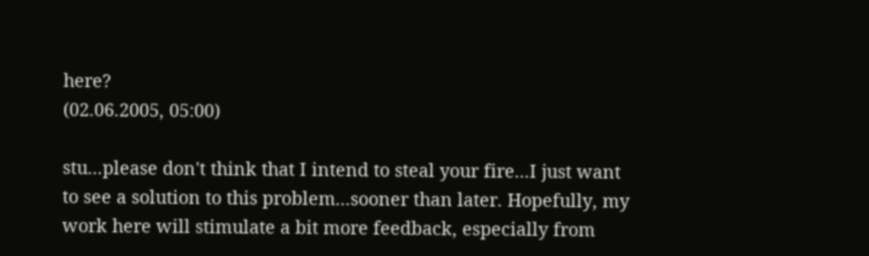here?
(02.06.2005, 05:00)

stu...please don't think that I intend to steal your fire...I just want to see a solution to this problem...sooner than later. Hopefully, my work here will stimulate a bit more feedback, especially from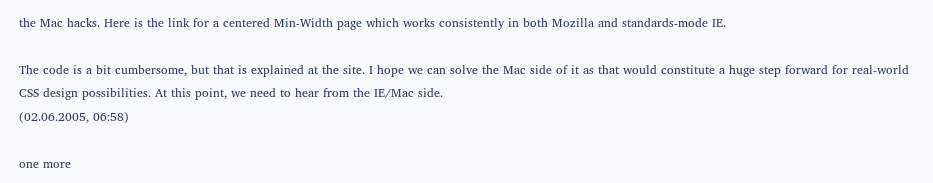the Mac hacks. Here is the link for a centered Min-Width page which works consistently in both Mozilla and standards-mode IE.

The code is a bit cumbersome, but that is explained at the site. I hope we can solve the Mac side of it as that would constitute a huge step forward for real-world CSS design possibilities. At this point, we need to hear from the IE/Mac side.
(02.06.2005, 06:58)

one more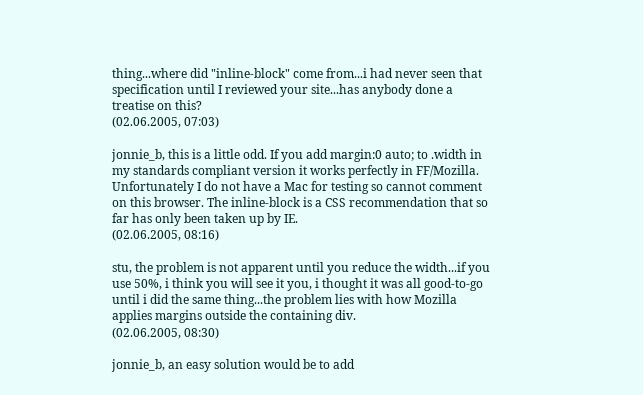thing...where did "inline-block" come from...i had never seen that specification until I reviewed your site...has anybody done a treatise on this?
(02.06.2005, 07:03)

jonnie_b, this is a little odd. If you add margin:0 auto; to .width in my standards compliant version it works perfectly in FF/Mozilla. Unfortunately I do not have a Mac for testing so cannot comment on this browser. The inline-block is a CSS recommendation that so far has only been taken up by IE.
(02.06.2005, 08:16)

stu, the problem is not apparent until you reduce the width...if you use 50%, i think you will see it you, i thought it was all good-to-go until i did the same thing...the problem lies with how Mozilla applies margins outside the containing div.
(02.06.2005, 08:30)

jonnie_b, an easy solution would be to add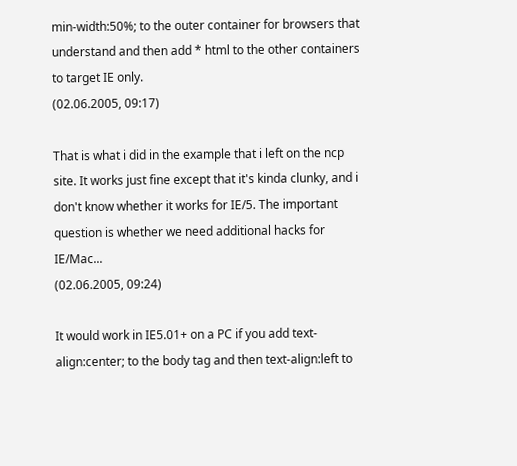min-width:50%; to the outer container for browsers that understand and then add * html to the other containers to target IE only.
(02.06.2005, 09:17)

That is what i did in the example that i left on the ncp site. It works just fine except that it's kinda clunky, and i don't know whether it works for IE/5. The important question is whether we need additional hacks for IE/Mac...
(02.06.2005, 09:24)

It would work in IE5.01+ on a PC if you add text-align:center; to the body tag and then text-align:left to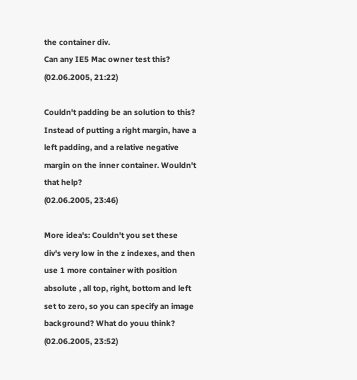the container div.
Can any IE5 Mac owner test this?
(02.06.2005, 21:22)

Couldn't padding be an solution to this? Instead of putting a right margin, have a left padding, and a relative negative margin on the inner container. Wouldn't that help?
(02.06.2005, 23:46)

More idea's: Couldn't you set these div's very low in the z indexes, and then use 1 more container with position absolute , all top, right, bottom and left set to zero, so you can specify an image background? What do youu think?
(02.06.2005, 23:52)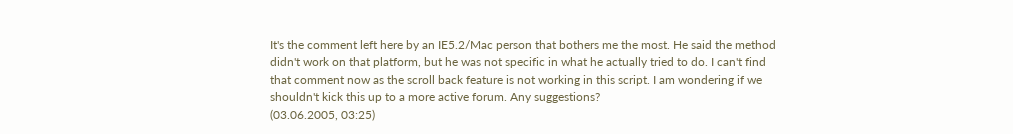It's the comment left here by an IE5.2/Mac person that bothers me the most. He said the method didn't work on that platform, but he was not specific in what he actually tried to do. I can't find that comment now as the scroll back feature is not working in this script. I am wondering if we shouldn't kick this up to a more active forum. Any suggestions?
(03.06.2005, 03:25)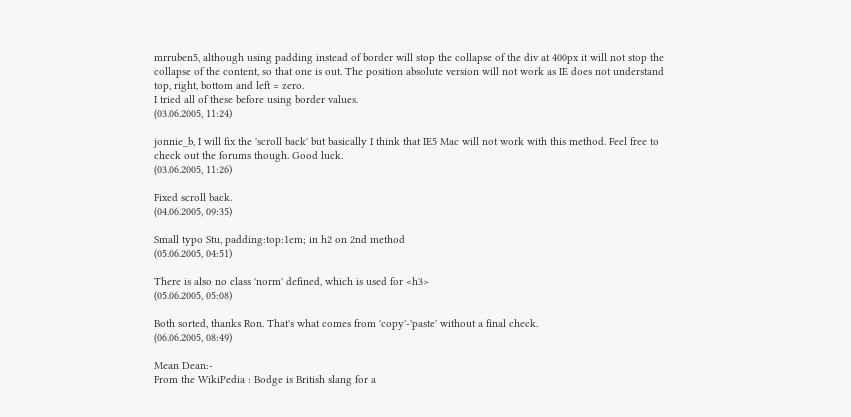mrruben5, although using padding instead of border will stop the collapse of the div at 400px it will not stop the collapse of the content, so that one is out. The position absolute version will not work as IE does not understand top, right, bottom and left = zero.
I tried all of these before using border values.
(03.06.2005, 11:24)

jonnie_b, I will fix the 'scroll back' but basically I think that IE5 Mac will not work with this method. Feel free to check out the forums though. Good luck.
(03.06.2005, 11:26)

Fixed scroll back.
(04.06.2005, 09:35)

Small typo Stu, padding:top:1em; in h2 on 2nd method
(05.06.2005, 04:51)

There is also no class 'norm' defined, which is used for <h3>
(05.06.2005, 05:08)

Both sorted, thanks Ron. That's what comes from 'copy'-'paste' without a final check.
(06.06.2005, 08:49)

Mean Dean:-
From the WikiPedia : Bodge is British slang for a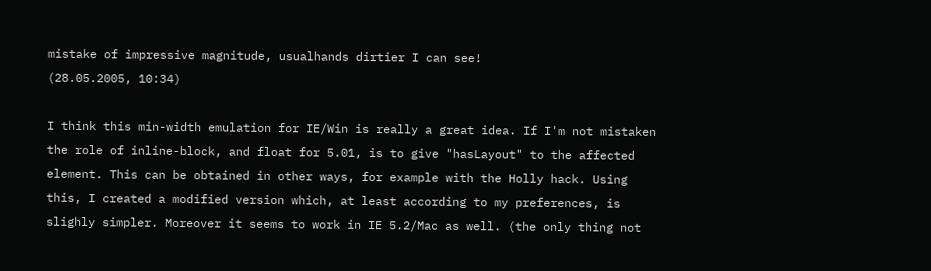mistake of impressive magnitude, usualhands dirtier I can see!
(28.05.2005, 10:34)

I think this min-width emulation for IE/Win is really a great idea. If I'm not mistaken the role of inline-block, and float for 5.01, is to give "hasLayout" to the affected element. This can be obtained in other ways, for example with the Holly hack. Using this, I created a modified version which, at least according to my preferences, is slighly simpler. Moreover it seems to work in IE 5.2/Mac as well. (the only thing not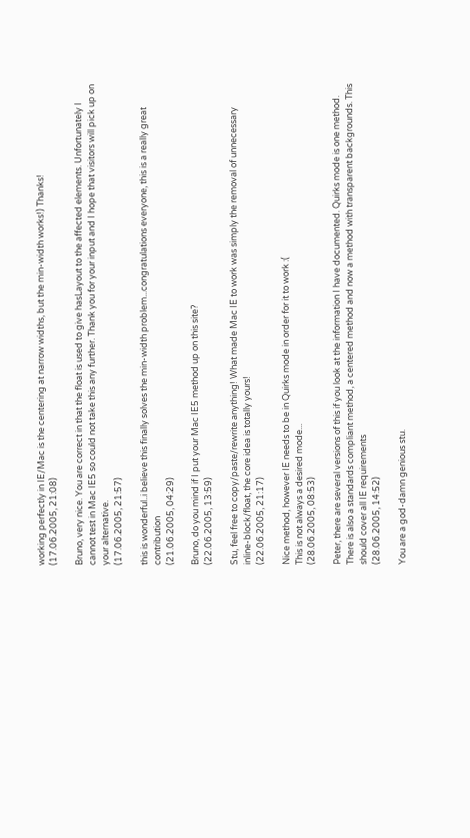working perfectly in IE/Mac is the centering at narrow widths, but the min-width works!) Thanks!
(17.06.2005, 21:08)

Bruno, very nice. You are correct in that the float is used to give hasLayout to the affected elements. Unfortunately I cannot test in Mac IE5 so could not take this any further. Thank you for your input and I hope that visitors will pick up on your alternative.
(17.06.2005, 21:57)

this is wonderful..i believe this finally solves the min-width problem...congratulations everyone, this is a really great contribution
(21.06.2005, 04:29)

Bruno, do you mind if I put your Mac IE5 method up on this site?
(22.06.2005, 13:59)

Stu, feel free to copy/paste/rewrite anything! What made Mac IE to work was simply the removal of unnecessary inline-block/float, the core idea is totally yours!
(22.06.2005, 21:17)

Nice method, however IE needs to be in Quirks mode in order for it to work :(
This is not always a desired mode...
(28.06.2005, 08:53)

Peter, there are several versions of this if you look at the information I have documented. Quirks mode is one method. There is also a standards compliant method, a centered method and now a method with transparent backgrounds. This should cover all IE requirements
(28.06.2005, 14:52)

You are a god-damn genious stu.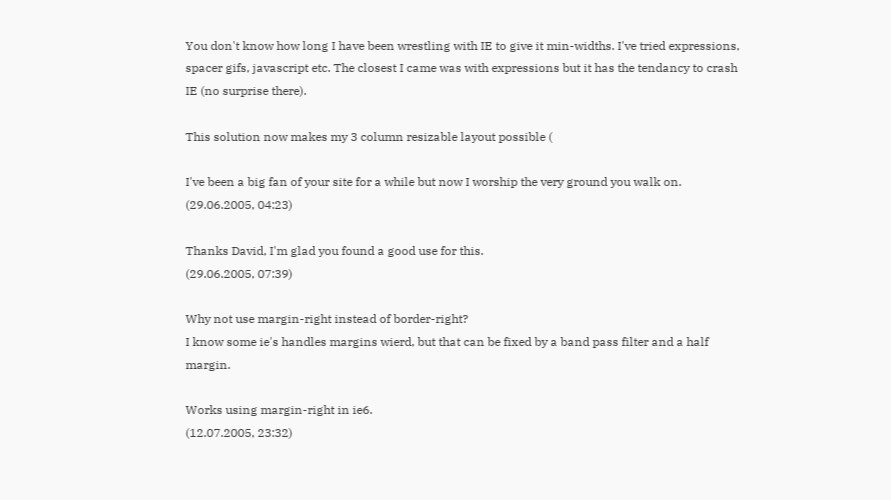You don't know how long I have been wrestling with IE to give it min-widths. I've tried expressions, spacer gifs, javascript etc. The closest I came was with expressions but it has the tendancy to crash IE (no surprise there).

This solution now makes my 3 column resizable layout possible (

I've been a big fan of your site for a while but now I worship the very ground you walk on.
(29.06.2005, 04:23)

Thanks David, I'm glad you found a good use for this.
(29.06.2005, 07:39)

Why not use margin-right instead of border-right?
I know some ie's handles margins wierd, but that can be fixed by a band pass filter and a half margin.

Works using margin-right in ie6.
(12.07.2005, 23:32)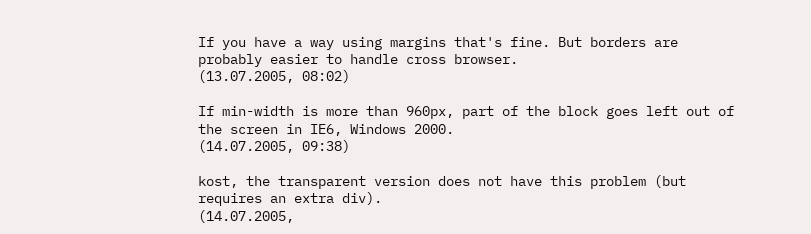If you have a way using margins that's fine. But borders are probably easier to handle cross browser.
(13.07.2005, 08:02)

If min-width is more than 960px, part of the block goes left out of the screen in IE6, Windows 2000.
(14.07.2005, 09:38)

kost, the transparent version does not have this problem (but requires an extra div).
(14.07.2005,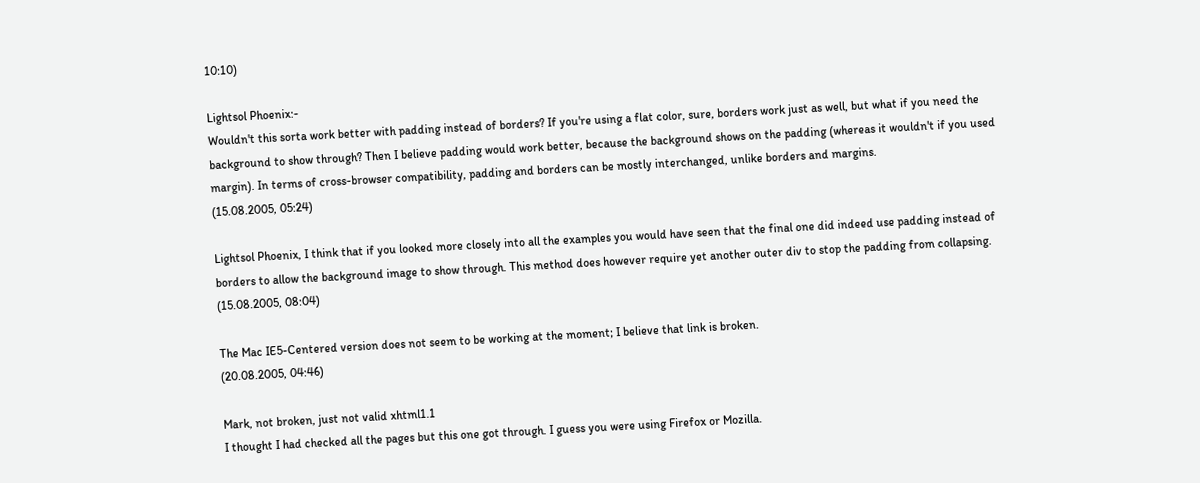10:10)

Lightsol Phoenix:-
Wouldn't this sorta work better with padding instead of borders? If you're using a flat color, sure, borders work just as well, but what if you need the background to show through? Then I believe padding would work better, because the background shows on the padding (whereas it wouldn't if you used margin). In terms of cross-browser compatibility, padding and borders can be mostly interchanged, unlike borders and margins.
(15.08.2005, 05:24)

Lightsol Phoenix, I think that if you looked more closely into all the examples you would have seen that the final one did indeed use padding instead of borders to allow the background image to show through. This method does however require yet another outer div to stop the padding from collapsing.
(15.08.2005, 08:04)

The Mac IE5-Centered version does not seem to be working at the moment; I believe that link is broken.
(20.08.2005, 04:46)

Mark, not broken, just not valid xhtml1.1
I thought I had checked all the pages but this one got through. I guess you were using Firefox or Mozilla.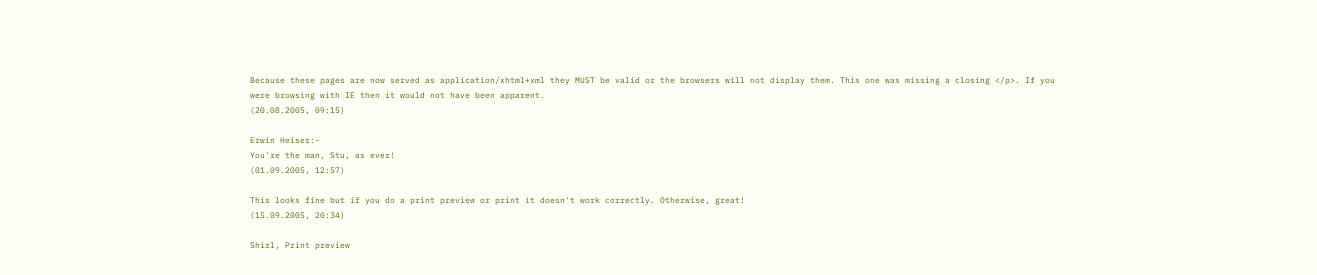Because these pages are now served as application/xhtml+xml they MUST be valid or the browsers will not display them. This one was missing a closing </p>. If you were browsing with IE then it would not have been apparent.
(20.08.2005, 09:15)

Erwin Heiser:-
You're the man, Stu, as ever!
(01.09.2005, 12:57)

This looks fine but if you do a print preview or print it doesn't work correctly. Otherwise, great!
(15.09.2005, 20:34)

Shirl, Print preview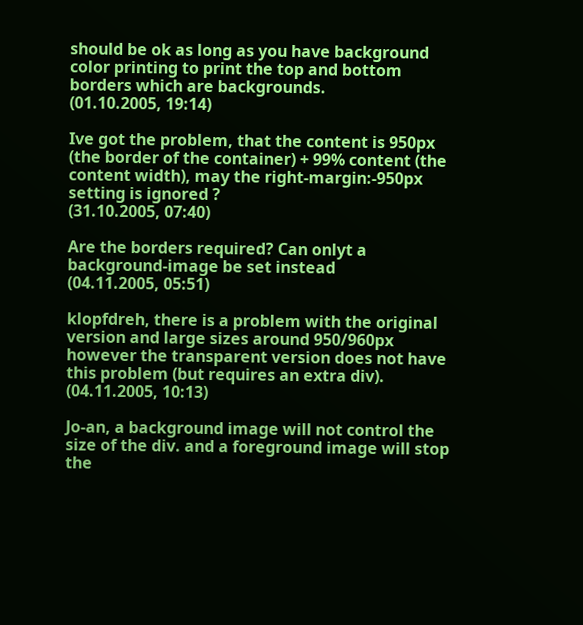should be ok as long as you have background color printing to print the top and bottom borders which are backgrounds.
(01.10.2005, 19:14)

Ive got the problem, that the content is 950px (the border of the container) + 99% content (the content width), may the right-margin:-950px setting is ignored ?
(31.10.2005, 07:40)

Are the borders required? Can onlyt a background-image be set instead
(04.11.2005, 05:51)

klopfdreh, there is a problem with the original version and large sizes around 950/960px however the transparent version does not have this problem (but requires an extra div).
(04.11.2005, 10:13)

Jo-an, a background image will not control the size of the div. and a foreground image will stop the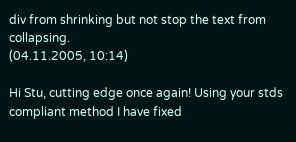div from shrinking but not stop the text from collapsing.
(04.11.2005, 10:14)

Hi Stu, cutting edge once again! Using your stds compliant method I have fixed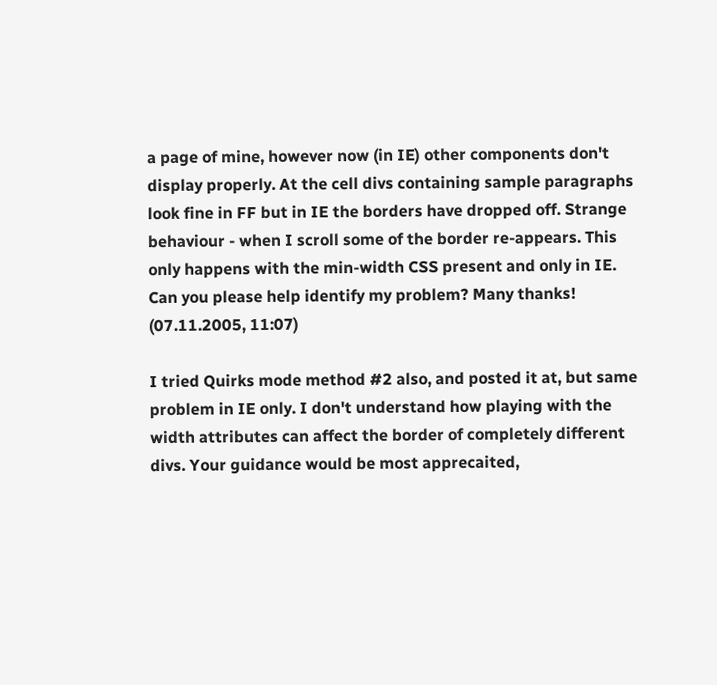a page of mine, however now (in IE) other components don't display properly. At the cell divs containing sample paragraphs look fine in FF but in IE the borders have dropped off. Strange behaviour - when I scroll some of the border re-appears. This only happens with the min-width CSS present and only in IE. Can you please help identify my problem? Many thanks!
(07.11.2005, 11:07)

I tried Quirks mode method #2 also, and posted it at, but same problem in IE only. I don't understand how playing with the width attributes can affect the border of completely different divs. Your guidance would be most apprecaited,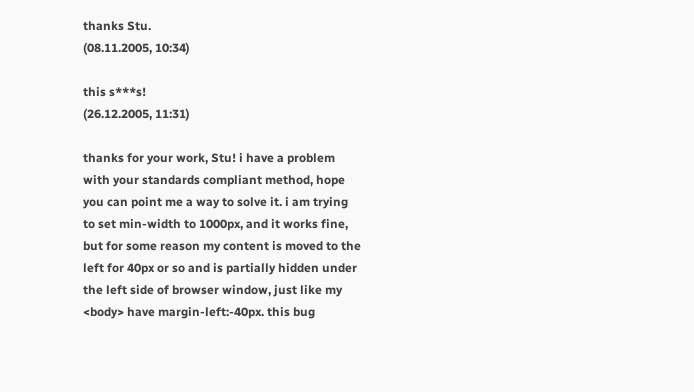thanks Stu.
(08.11.2005, 10:34)

this s***s!
(26.12.2005, 11:31)

thanks for your work, Stu! i have a problem with your standards compliant method, hope you can point me a way to solve it. i am trying to set min-width to 1000px, and it works fine, but for some reason my content is moved to the left for 40px or so and is partially hidden under the left side of browser window, just like my <body> have margin-left:-40px. this bug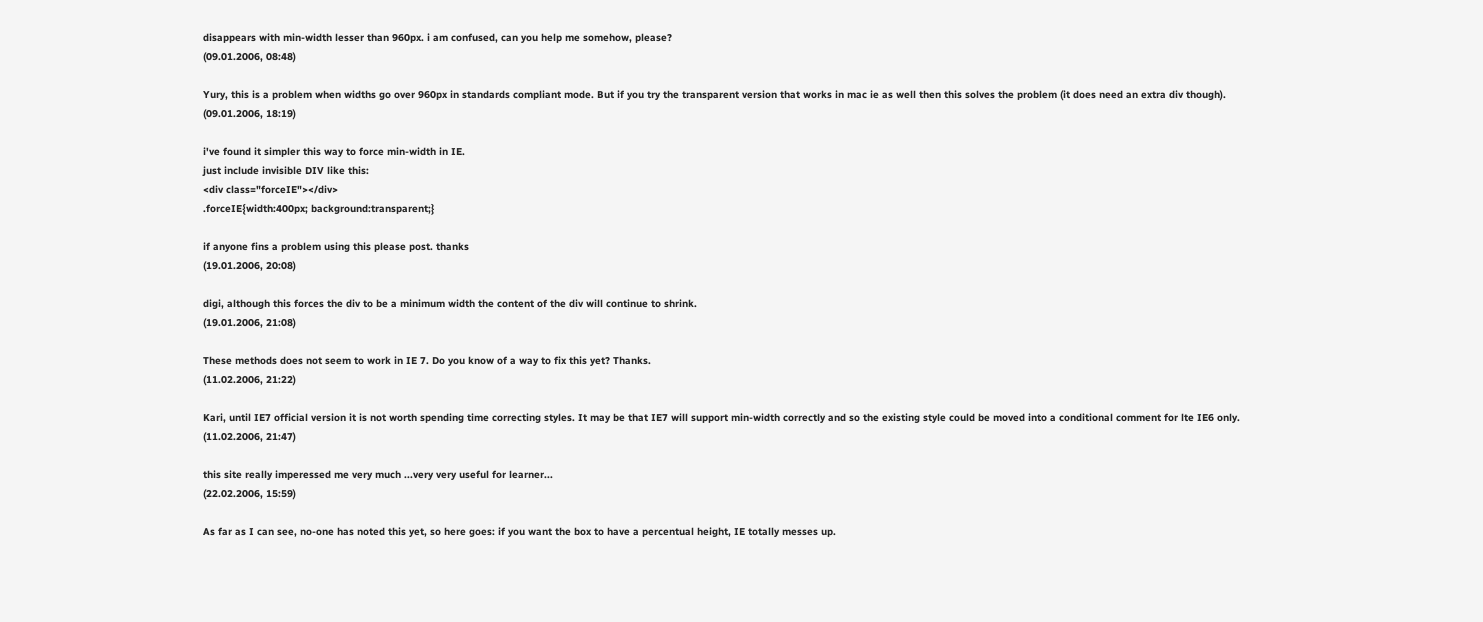disappears with min-width lesser than 960px. i am confused, can you help me somehow, please?
(09.01.2006, 08:48)

Yury, this is a problem when widths go over 960px in standards compliant mode. But if you try the transparent version that works in mac ie as well then this solves the problem (it does need an extra div though).
(09.01.2006, 18:19)

i've found it simpler this way to force min-width in IE.
just include invisible DIV like this:
<div class="forceIE"></div>
.forceIE{width:400px; background:transparent;}

if anyone fins a problem using this please post. thanks
(19.01.2006, 20:08)

digi, although this forces the div to be a minimum width the content of the div will continue to shrink.
(19.01.2006, 21:08)

These methods does not seem to work in IE 7. Do you know of a way to fix this yet? Thanks.
(11.02.2006, 21:22)

Kari, until IE7 official version it is not worth spending time correcting styles. It may be that IE7 will support min-width correctly and so the existing style could be moved into a conditional comment for lte IE6 only.
(11.02.2006, 21:47)

this site really imperessed me very much ...very very useful for learner...
(22.02.2006, 15:59)

As far as I can see, no-one has noted this yet, so here goes: if you want the box to have a percentual height, IE totally messes up.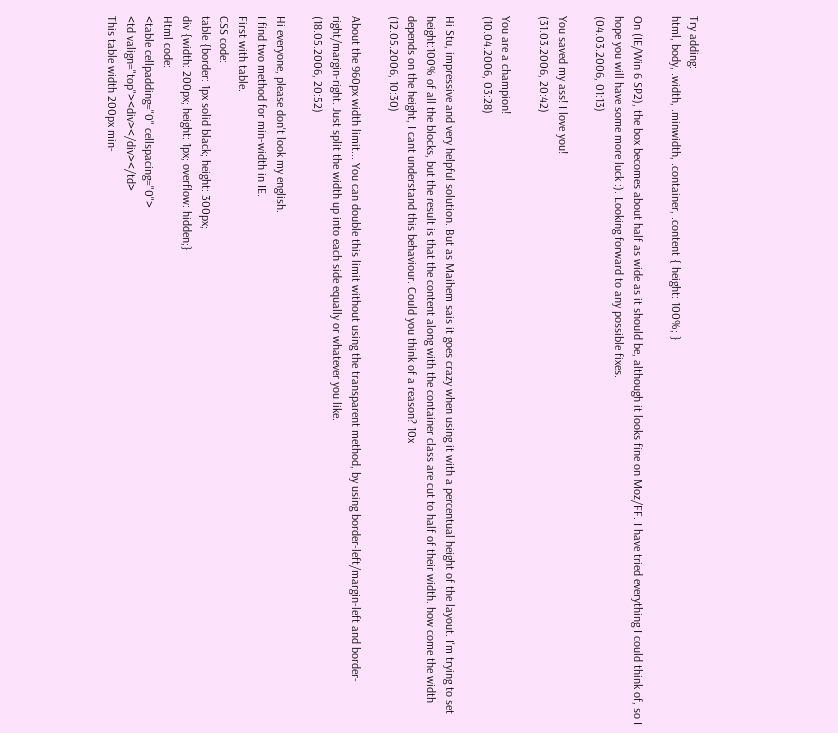Try adding:
html, body, .width, .minwidth, .container, .content { height: 100%; }

On (IE/Win 6 SP2), the box becomes about half as wide as it should be, although it looks fine on Moz/FF. I have tried everything I could think of, so I hope you will have some more luck :). Looking forward to any possible fixes.
(04.03.2006, 01:13)

You saved my ass! I love you!
(31.03.2006, 20:42)

You are a champion!
(10.04.2006, 03:28)

Hi Stu, impressive and very helpful solution. But as Maihem sais it goes crazy when using it with a percentual height of the layout. I'm trying to set height:100% of all the blocks, but the result is that the content along with the container class are cut to half of their width. how come the width depends on the height, I cant understand this behaviour. Could you think of a reason? 10x
(12.05.2006, 10:30)

About the 960px width limit... You can double this limit without using the transparent method, by using border-left/margin-left and border-right/margin-right. Just split the width up into each side equally or whatever you like.
(18.05.2006, 20:52)

Hi everyone, please don't look my english.
I find two method for min-width in IE.
First with table.
CSS code:
table {border: 1px solid black; height: 300px;
div {width: 200px; height: 1px; overflow: hidden;}
Html code:
<table cellpadding="0" cellspacing="0">
<td valign="top"><div></div></td>
This table width 200px min-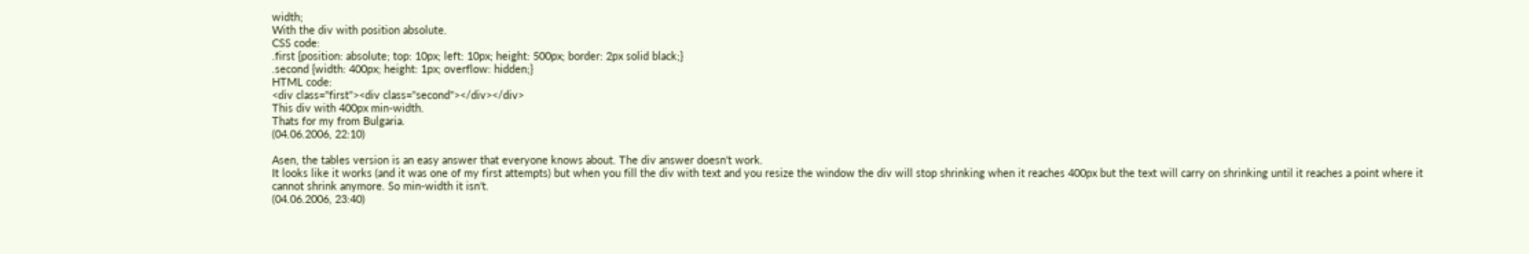width;
With the div with position absolute.
CSS code:
.first {position: absolute; top: 10px; left: 10px; height: 500px; border: 2px solid black;}
.second {width: 400px; height: 1px; overflow: hidden;}
HTML code:
<div class="first"><div class="second"></div></div>
This div with 400px min-width.
Thats for my from Bulgaria.
(04.06.2006, 22:10)

Asen, the tables version is an easy answer that everyone knows about. The div answer doesn't work.
It looks like it works (and it was one of my first attempts) but when you fill the div with text and you resize the window the div will stop shrinking when it reaches 400px but the text will carry on shrinking until it reaches a point where it cannot shrink anymore. So min-width it isn't.
(04.06.2006, 23:40)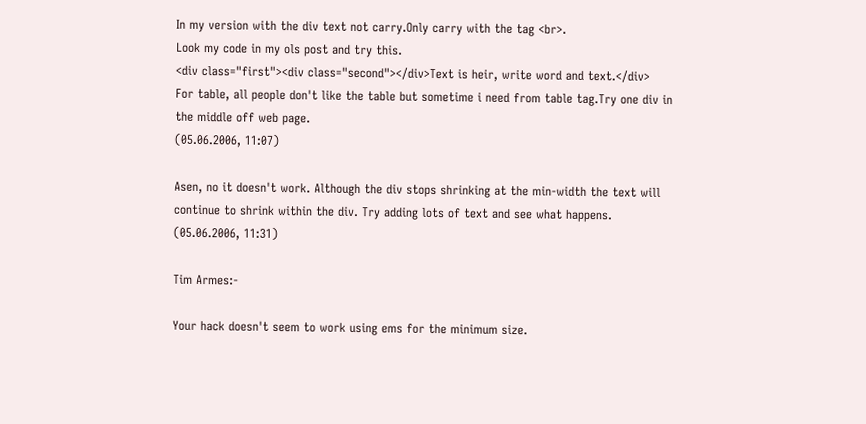In my version with the div text not carry.Only carry with the tag <br>.
Look my code in my ols post and try this.
<div class="first"><div class="second"></div>Text is heir, write word and text.</div>
For table, all people don't like the table but sometime i need from table tag.Try one div in the middle off web page.
(05.06.2006, 11:07)

Asen, no it doesn't work. Although the div stops shrinking at the min-width the text will continue to shrink within the div. Try adding lots of text and see what happens.
(05.06.2006, 11:31)

Tim Armes:-

Your hack doesn't seem to work using ems for the minimum size.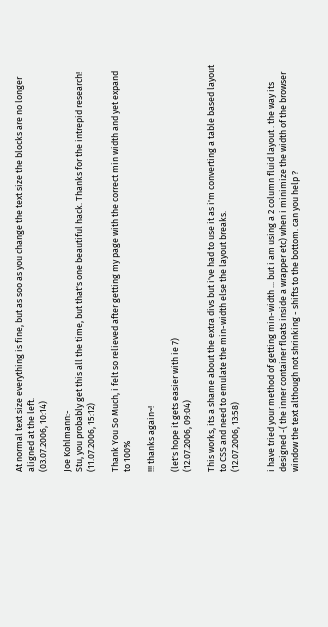At normal text size everything is fine, but as soo as you change the text size the blocks are no longer aligned at the left.
(03.07.2006, 10:14)

Joe Kohlmann:-
Stu, you probably get this all the time, but that's one beautiful hack. Thanks for the intrepid research!
(11.07.2006, 15:12)

Thank You So Much, i felt so relieved after getting my page with the correct min width and yet expand to 100%

!!! thanks again~!

(let's hope it gets easier with ie 7)
(12.07.2006, 09:04)

This works, its a shame about the extra divs but i've had to use it as i'm converting a table based layout to CSS and need to emulate the min-width else the layout breaks.
(12.07.2006, 13:58)


i have tried your method of getting min-width ... but i am using a 2 column fluid layout . the way its designed -( the inner container floats inside a wrapper etc) when i minimize the width of the browser window the text although not shrinking - shifts to the bottom. can you help ?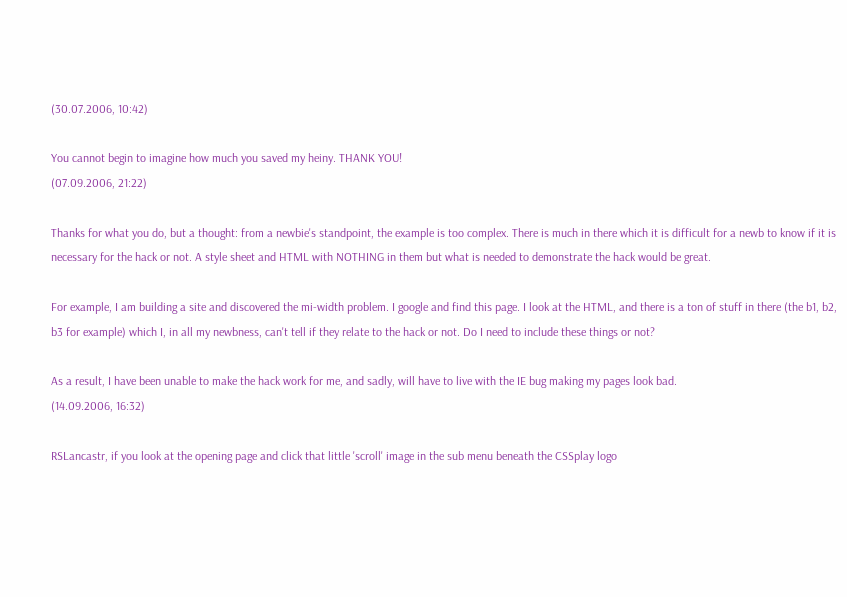(30.07.2006, 10:42)

You cannot begin to imagine how much you saved my heiny. THANK YOU!
(07.09.2006, 21:22)

Thanks for what you do, but a thought: from a newbie's standpoint, the example is too complex. There is much in there which it is difficult for a newb to know if it is necessary for the hack or not. A style sheet and HTML with NOTHING in them but what is needed to demonstrate the hack would be great.

For example, I am building a site and discovered the mi-width problem. I google and find this page. I look at the HTML, and there is a ton of stuff in there (the b1, b2, b3 for example) which I, in all my newbness, can't tell if they relate to the hack or not. Do I need to include these things or not?

As a result, I have been unable to make the hack work for me, and sadly, will have to live with the IE bug making my pages look bad.
(14.09.2006, 16:32)

RSLancastr, if you look at the opening page and click that little 'scroll' image in the sub menu beneath the CSSplay logo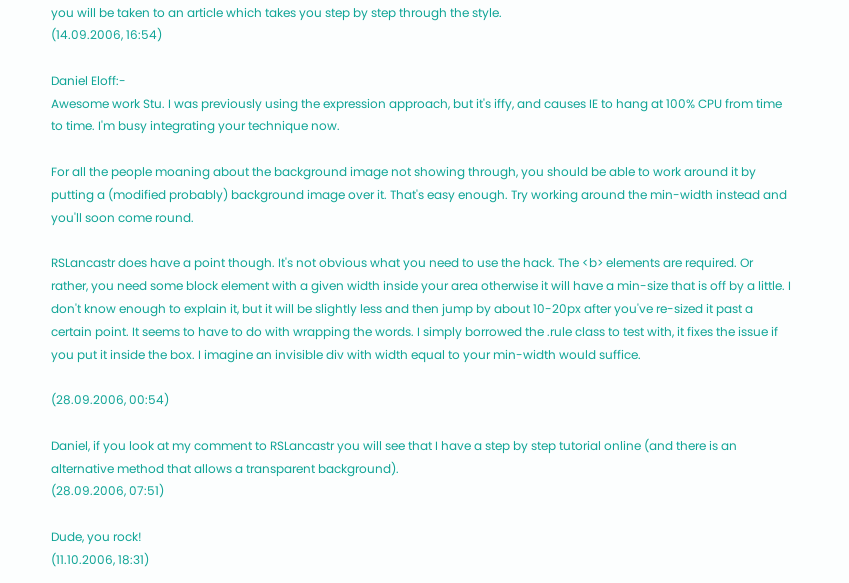you will be taken to an article which takes you step by step through the style.
(14.09.2006, 16:54)

Daniel Eloff:-
Awesome work Stu. I was previously using the expression approach, but it's iffy, and causes IE to hang at 100% CPU from time to time. I'm busy integrating your technique now.

For all the people moaning about the background image not showing through, you should be able to work around it by putting a (modified probably) background image over it. That's easy enough. Try working around the min-width instead and you'll soon come round.

RSLancastr does have a point though. It's not obvious what you need to use the hack. The <b> elements are required. Or rather, you need some block element with a given width inside your area otherwise it will have a min-size that is off by a little. I don't know enough to explain it, but it will be slightly less and then jump by about 10-20px after you've re-sized it past a certain point. It seems to have to do with wrapping the words. I simply borrowed the .rule class to test with, it fixes the issue if you put it inside the box. I imagine an invisible div with width equal to your min-width would suffice.

(28.09.2006, 00:54)

Daniel, if you look at my comment to RSLancastr you will see that I have a step by step tutorial online (and there is an alternative method that allows a transparent background).
(28.09.2006, 07:51)

Dude, you rock!
(11.10.2006, 18:31)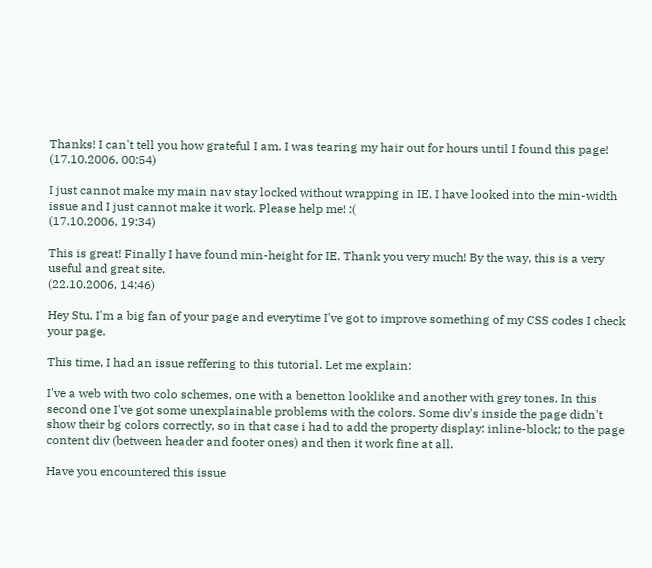Thanks! I can't tell you how grateful I am. I was tearing my hair out for hours until I found this page!
(17.10.2006, 00:54)

I just cannot make my main nav stay locked without wrapping in IE. I have looked into the min-width issue and I just cannot make it work. Please help me! :(
(17.10.2006, 19:34)

This is great! Finally I have found min-height for IE. Thank you very much! By the way, this is a very useful and great site.
(22.10.2006, 14:46)

Hey Stu, I'm a big fan of your page and everytime I've got to improve something of my CSS codes I check your page.

This time, I had an issue reffering to this tutorial. Let me explain:

I've a web with two colo schemes, one with a benetton looklike and another with grey tones. In this second one I've got some unexplainable problems with the colors. Some div's inside the page didn't show their bg colors correctly, so in that case i had to add the property display: inline-block; to the page content div (between header and footer ones) and then it work fine at all.

Have you encountered this issue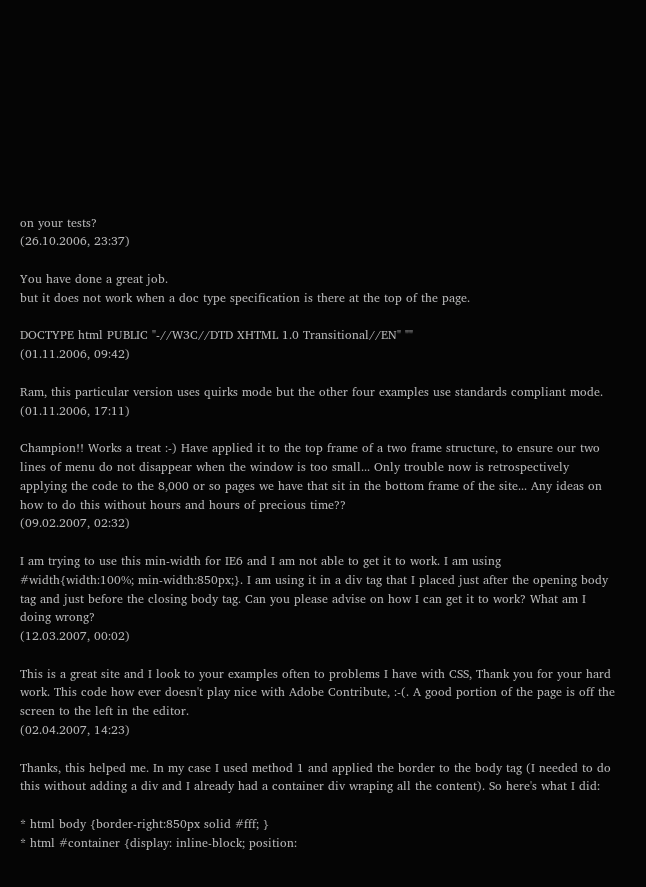on your tests?
(26.10.2006, 23:37)

You have done a great job.
but it does not work when a doc type specification is there at the top of the page.

DOCTYPE html PUBLIC "-//W3C//DTD XHTML 1.0 Transitional//EN" ""
(01.11.2006, 09:42)

Ram, this particular version uses quirks mode but the other four examples use standards compliant mode.
(01.11.2006, 17:11)

Champion!! Works a treat :-) Have applied it to the top frame of a two frame structure, to ensure our two lines of menu do not disappear when the window is too small... Only trouble now is retrospectively applying the code to the 8,000 or so pages we have that sit in the bottom frame of the site... Any ideas on how to do this without hours and hours of precious time??
(09.02.2007, 02:32)

I am trying to use this min-width for IE6 and I am not able to get it to work. I am using #width{width:100%; min-width:850px;}. I am using it in a div tag that I placed just after the opening body tag and just before the closing body tag. Can you please advise on how I can get it to work? What am I doing wrong?
(12.03.2007, 00:02)

This is a great site and I look to your examples often to problems I have with CSS, Thank you for your hard work. This code how ever doesn't play nice with Adobe Contribute, :-(. A good portion of the page is off the screen to the left in the editor.
(02.04.2007, 14:23)

Thanks, this helped me. In my case I used method 1 and applied the border to the body tag (I needed to do this without adding a div and I already had a container div wraping all the content). So here's what I did:

* html body {border-right:850px solid #fff; }
* html #container {display: inline-block; position: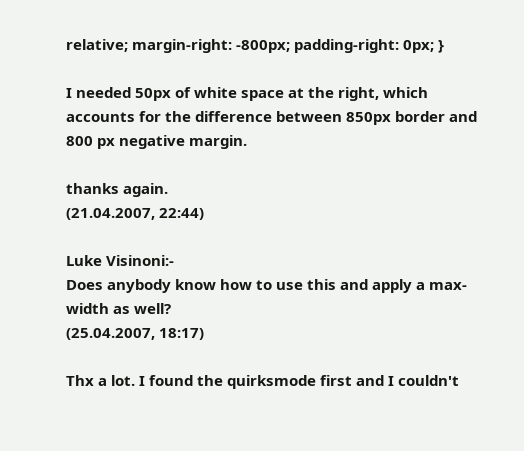relative; margin-right: -800px; padding-right: 0px; }

I needed 50px of white space at the right, which accounts for the difference between 850px border and 800 px negative margin.

thanks again.
(21.04.2007, 22:44)

Luke Visinoni:-
Does anybody know how to use this and apply a max-width as well?
(25.04.2007, 18:17)

Thx a lot. I found the quirksmode first and I couldn't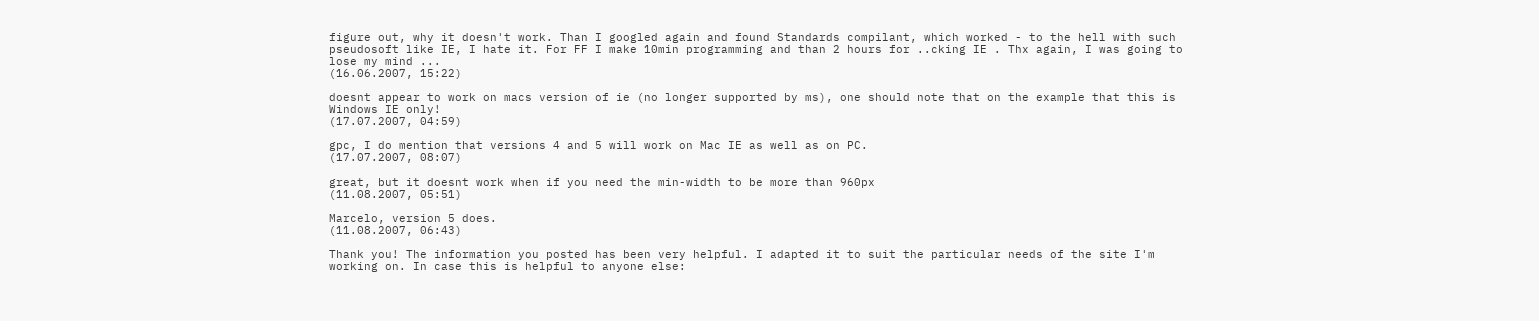figure out, why it doesn't work. Than I googled again and found Standards compilant, which worked - to the hell with such pseudosoft like IE, I hate it. For FF I make 10min programming and than 2 hours for ..cking IE . Thx again, I was going to lose my mind ...
(16.06.2007, 15:22)

doesnt appear to work on macs version of ie (no longer supported by ms), one should note that on the example that this is Windows IE only!
(17.07.2007, 04:59)

gpc, I do mention that versions 4 and 5 will work on Mac IE as well as on PC.
(17.07.2007, 08:07)

great, but it doesnt work when if you need the min-width to be more than 960px
(11.08.2007, 05:51)

Marcelo, version 5 does.
(11.08.2007, 06:43)

Thank you! The information you posted has been very helpful. I adapted it to suit the particular needs of the site I'm working on. In case this is helpful to anyone else: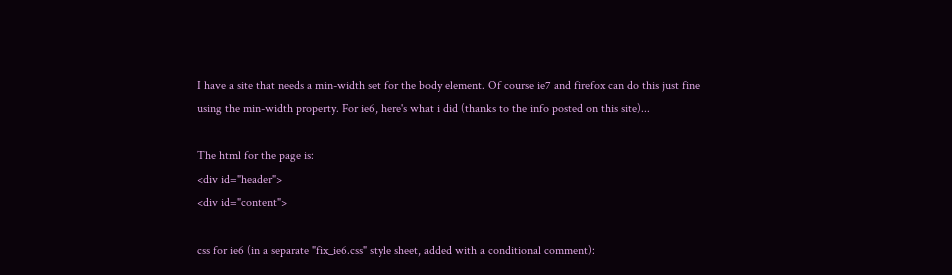I have a site that needs a min-width set for the body element. Of course ie7 and firefox can do this just fine using the min-width property. For ie6, here's what i did (thanks to the info posted on this site)...

The html for the page is:
<div id="header">
<div id="content">

css for ie6 (in a separate "fix_ie6.css" style sheet, added with a conditional comment):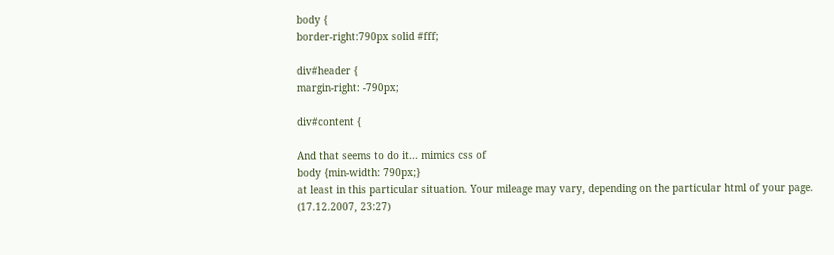body {
border-right:790px solid #fff;

div#header {
margin-right: -790px;

div#content {

And that seems to do it... mimics css of
body {min-width: 790px;}
at least in this particular situation. Your mileage may vary, depending on the particular html of your page.
(17.12.2007, 23:27)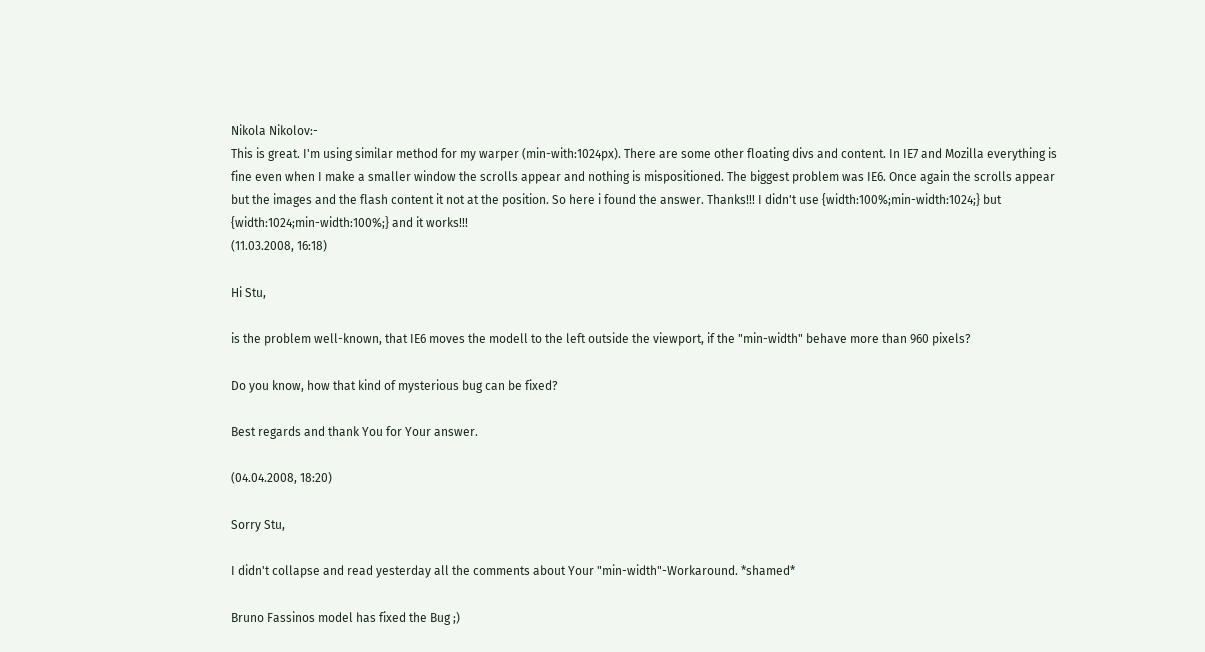Nikola Nikolov:-
This is great. I'm using similar method for my warper (min-with:1024px). There are some other floating divs and content. In IE7 and Mozilla everything is fine even when I make a smaller window the scrolls appear and nothing is mispositioned. The biggest problem was IE6. Once again the scrolls appear but the images and the flash content it not at the position. So here i found the answer. Thanks!!! I didn't use {width:100%;min-width:1024;} but {width:1024;min-width:100%;} and it works!!!
(11.03.2008, 16:18)

Hi Stu,

is the problem well-known, that IE6 moves the modell to the left outside the viewport, if the "min-width" behave more than 960 pixels?

Do you know, how that kind of mysterious bug can be fixed?

Best regards and thank You for Your answer.

(04.04.2008, 18:20)

Sorry Stu,

I didn't collapse and read yesterday all the comments about Your "min-width"-Workaround. *shamed*

Bruno Fassinos model has fixed the Bug ;)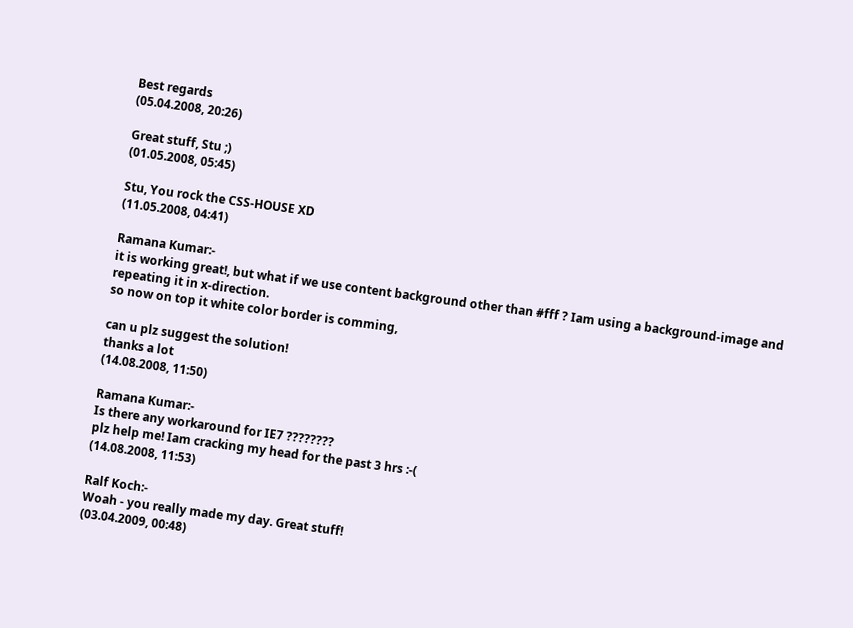Best regards
(05.04.2008, 20:26)

Great stuff, Stu ;)
(01.05.2008, 05:45)

Stu, You rock the CSS-HOUSE XD
(11.05.2008, 04:41)

Ramana Kumar:-
it is working great!, but what if we use content background other than #fff ? Iam using a background-image and repeating it in x-direction.
so now on top it white color border is comming,

can u plz suggest the solution!
thanks a lot
(14.08.2008, 11:50)

Ramana Kumar:-
Is there any workaround for IE7 ????????
plz help me! Iam cracking my head for the past 3 hrs :-(
(14.08.2008, 11:53)

Ralf Koch:-
Woah - you really made my day. Great stuff!
(03.04.2009, 00:48)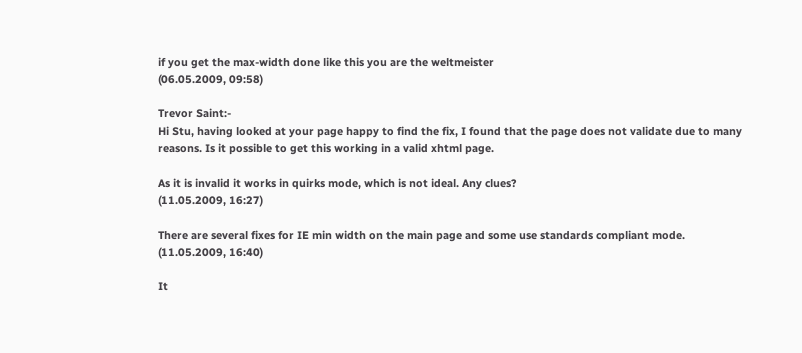if you get the max-width done like this you are the weltmeister
(06.05.2009, 09:58)

Trevor Saint:-
Hi Stu, having looked at your page happy to find the fix, I found that the page does not validate due to many reasons. Is it possible to get this working in a valid xhtml page.

As it is invalid it works in quirks mode, which is not ideal. Any clues?
(11.05.2009, 16:27)

There are several fixes for IE min width on the main page and some use standards compliant mode.
(11.05.2009, 16:40)

It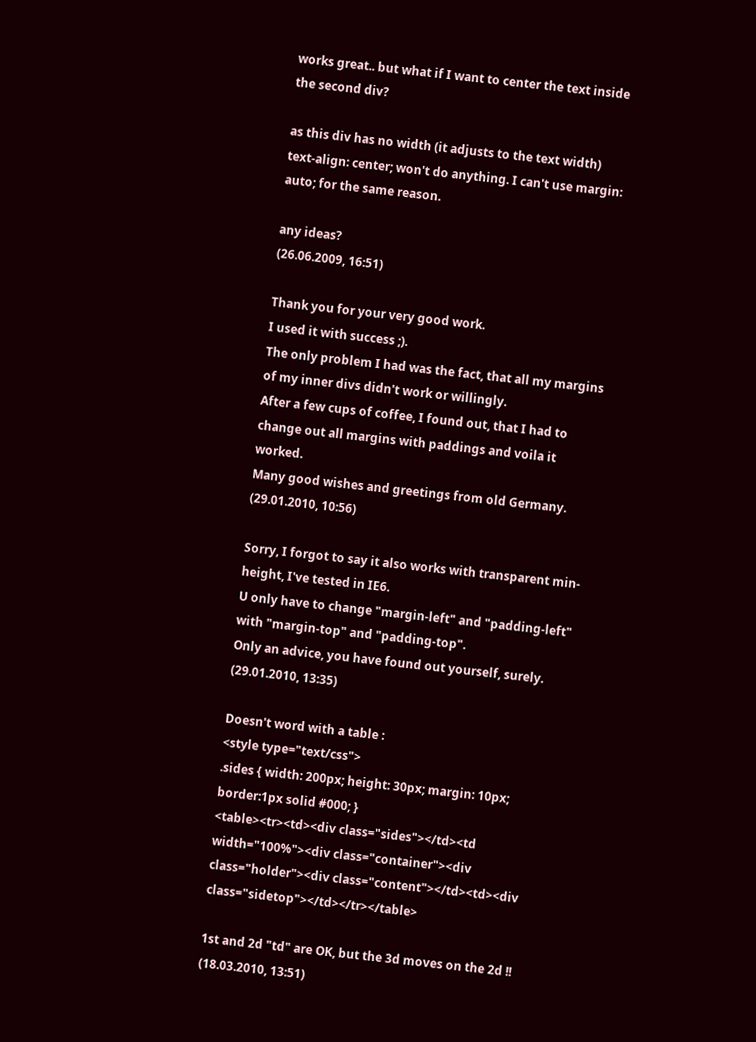works great.. but what if I want to center the text inside the second div?

as this div has no width (it adjusts to the text width) text-align: center; won't do anything. I can't use margin: auto; for the same reason.

any ideas?
(26.06.2009, 16:51)

Thank you for your very good work.
I used it with success ;).
The only problem I had was the fact, that all my margins of my inner divs didn't work or willingly.
After a few cups of coffee, I found out, that I had to change out all margins with paddings and voila it worked.
Many good wishes and greetings from old Germany.
(29.01.2010, 10:56)

Sorry, I forgot to say it also works with transparent min-height, I've tested in IE6.
U only have to change "margin-left" and "padding-left" with "margin-top" and "padding-top".
Only an advice, you have found out yourself, surely.
(29.01.2010, 13:35)

Doesn't word with a table :
<style type="text/css">
.sides { width: 200px; height: 30px; margin: 10px; border:1px solid #000; }
<table><tr><td><div class="sides"></td><td width="100%"><div class="container"><div class="holder"><div class="content"></td><td><div class="sidetop"></td></tr></table>

1st and 2d "td" are OK, but the 3d moves on the 2d !!
(18.03.2010, 13:51)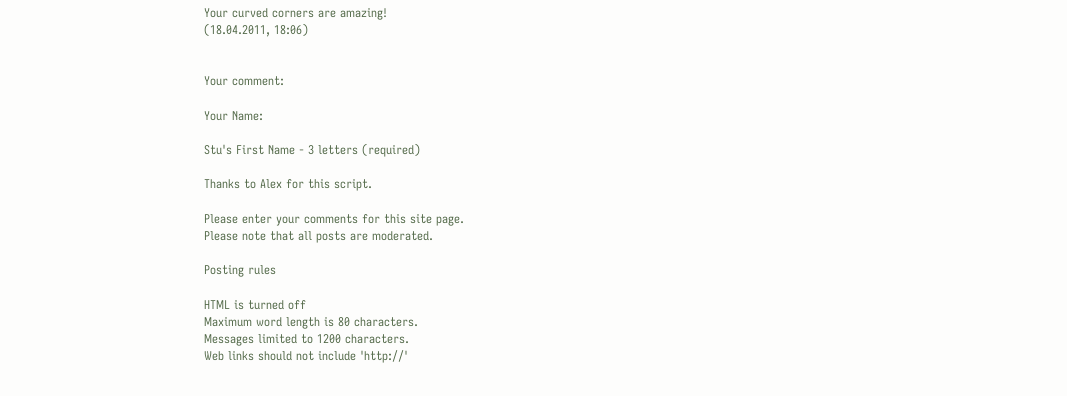Your curved corners are amazing!
(18.04.2011, 18:06)


Your comment:

Your Name:

Stu's First Name - 3 letters (required)

Thanks to Alex for this script.

Please enter your comments for this site page.
Please note that all posts are moderated.

Posting rules

HTML is turned off
Maximum word length is 80 characters.
Messages limited to 1200 characters.
Web links should not include 'http://'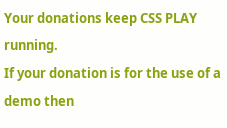Your donations keep CSS PLAY running.
If your donation is for the use of a demo then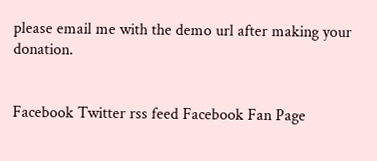please email me with the demo url after making your donation.


Facebook Twitter rss feed Facebook Fan Page